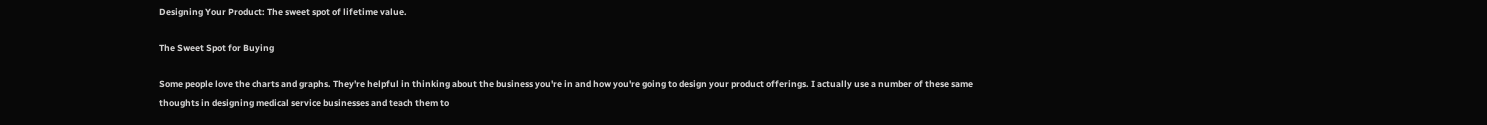Designing Your Product: The sweet spot of lifetime value.

The Sweet Spot for Buying

Some people love the charts and graphs. They're helpful in thinking about the business you're in and how you're going to design your product offerings. I actually use a number of these same thoughts in designing medical service businesses and teach them to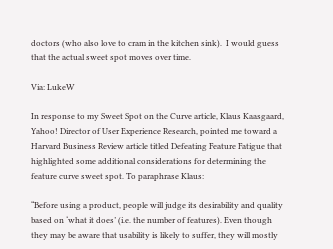doctors (who also love to cram in the kitchen sink).  I would guess that the actual sweet spot moves over time.

Via: LukeW

In response to my Sweet Spot on the Curve article, Klaus Kaasgaard, Yahoo! Director of User Experience Research, pointed me toward a Harvard Business Review article titled Defeating Feature Fatigue that highlighted some additional considerations for determining the feature curve sweet spot. To paraphrase Klaus:

“Before using a product, people will judge its desirability and quality based on ‘what it does’ (i.e. the number of features). Even though they may be aware that usability is likely to suffer, they will mostly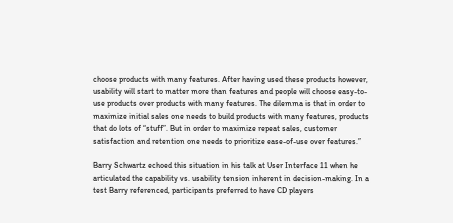choose products with many features. After having used these products however, usability will start to matter more than features and people will choose easy-to-use products over products with many features. The dilemma is that in order to maximize initial sales one needs to build products with many features, products that do lots of “stuff”. But in order to maximize repeat sales, customer satisfaction and retention one needs to prioritize ease-of-use over features.”

Barry Schwartz echoed this situation in his talk at User Interface 11 when he articulated the capability vs. usability tension inherent in decision-making. In a test Barry referenced, participants preferred to have CD players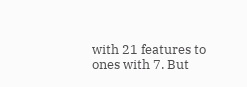with 21 features to ones with 7. But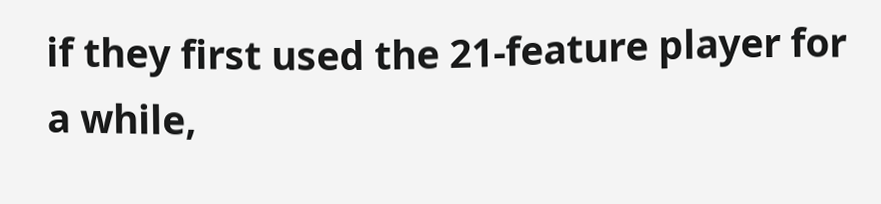if they first used the 21-feature player for a while,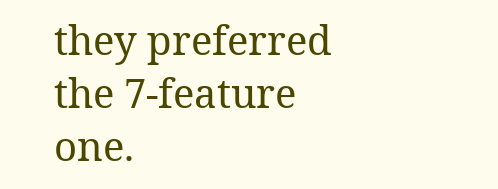they preferred the 7-feature one.